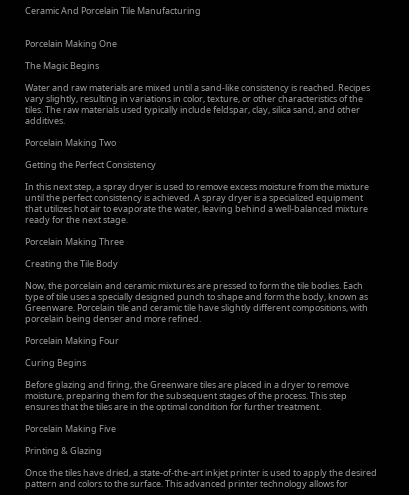Ceramic And Porcelain Tile Manufacturing


Porcelain Making One

The Magic Begins

Water and raw materials are mixed until a sand-like consistency is reached. Recipes vary slightly, resulting in variations in color, texture, or other characteristics of the tiles. The raw materials used typically include feldspar, clay, silica sand, and other additives.

Porcelain Making Two

Getting the Perfect Consistency

In this next step, a spray dryer is used to remove excess moisture from the mixture until the perfect consistency is achieved. A spray dryer is a specialized equipment that utilizes hot air to evaporate the water, leaving behind a well-balanced mixture ready for the next stage.

Porcelain Making Three

Creating the Tile Body

Now, the porcelain and ceramic mixtures are pressed to form the tile bodies. Each type of tile uses a specially designed punch to shape and form the body, known as Greenware. Porcelain tile and ceramic tile have slightly different compositions, with porcelain being denser and more refined.

Porcelain Making Four

Curing Begins

Before glazing and firing, the Greenware tiles are placed in a dryer to remove moisture, preparing them for the subsequent stages of the process. This step ensures that the tiles are in the optimal condition for further treatment.

Porcelain Making Five

Printing & Glazing

Once the tiles have dried, a state-of-the-art inkjet printer is used to apply the desired pattern and colors to the surface. This advanced printer technology allows for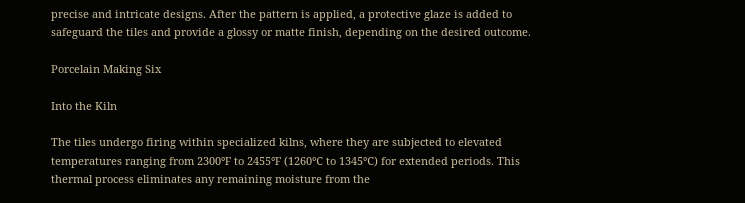precise and intricate designs. After the pattern is applied, a protective glaze is added to safeguard the tiles and provide a glossy or matte finish, depending on the desired outcome.

Porcelain Making Six

Into the Kiln

The tiles undergo firing within specialized kilns, where they are subjected to elevated temperatures ranging from 2300℉ to 2455℉ (1260℃ to 1345℃) for extended periods. This thermal process eliminates any remaining moisture from the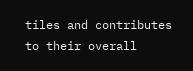tiles and contributes to their overall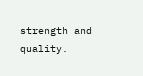strength and quality.